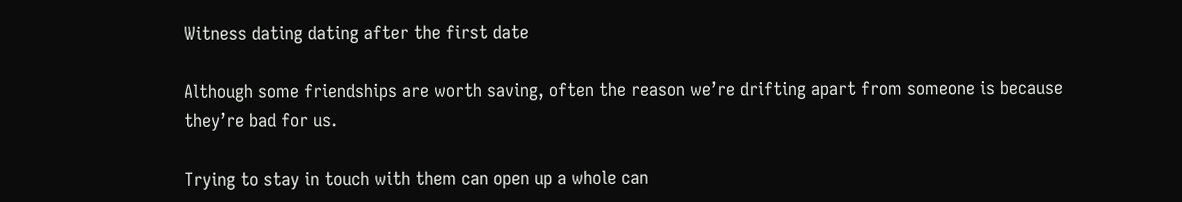Witness dating dating after the first date

Although some friendships are worth saving, often the reason we’re drifting apart from someone is because they’re bad for us.

Trying to stay in touch with them can open up a whole can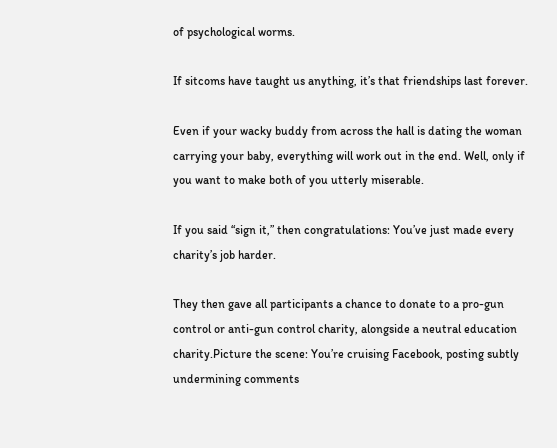of psychological worms.

If sitcoms have taught us anything, it’s that friendships last forever.

Even if your wacky buddy from across the hall is dating the woman carrying your baby, everything will work out in the end. Well, only if you want to make both of you utterly miserable.

If you said “sign it,” then congratulations: You’ve just made every charity’s job harder.

They then gave all participants a chance to donate to a pro-gun control or anti-gun control charity, alongside a neutral education charity.Picture the scene: You’re cruising Facebook, posting subtly undermining comments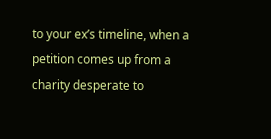to your ex’s timeline, when a petition comes up from a charity desperate to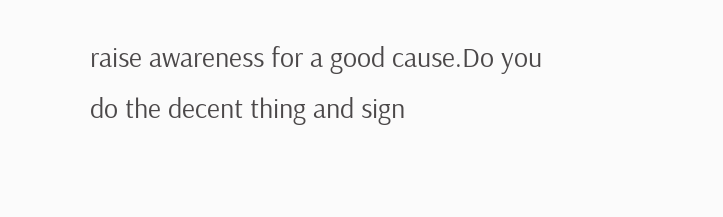raise awareness for a good cause.Do you do the decent thing and sign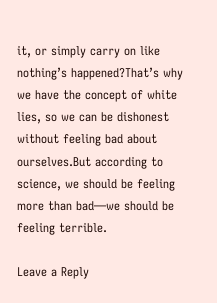it, or simply carry on like nothing’s happened?That’s why we have the concept of white lies, so we can be dishonest without feeling bad about ourselves.But according to science, we should be feeling more than bad—we should be feeling terrible.

Leave a Reply